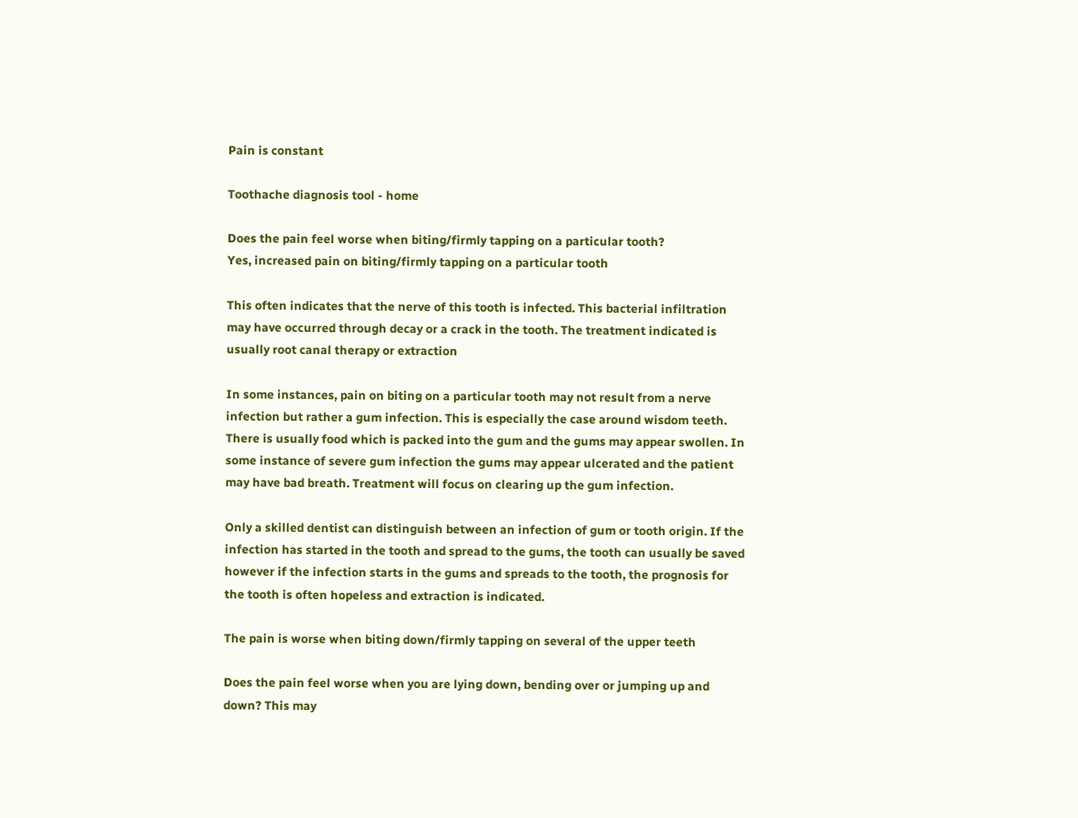Pain is constant

Toothache diagnosis tool - home

Does the pain feel worse when biting/firmly tapping on a particular tooth?
Yes, increased pain on biting/firmly tapping on a particular tooth

This often indicates that the nerve of this tooth is infected. This bacterial infiltration may have occurred through decay or a crack in the tooth. The treatment indicated is usually root canal therapy or extraction

In some instances, pain on biting on a particular tooth may not result from a nerve infection but rather a gum infection. This is especially the case around wisdom teeth. There is usually food which is packed into the gum and the gums may appear swollen. In some instance of severe gum infection the gums may appear ulcerated and the patient may have bad breath. Treatment will focus on clearing up the gum infection.

Only a skilled dentist can distinguish between an infection of gum or tooth origin. If the infection has started in the tooth and spread to the gums, the tooth can usually be saved however if the infection starts in the gums and spreads to the tooth, the prognosis for the tooth is often hopeless and extraction is indicated.

The pain is worse when biting down/firmly tapping on several of the upper teeth

Does the pain feel worse when you are lying down, bending over or jumping up and down? This may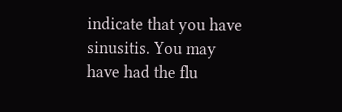indicate that you have sinusitis. You may have had the flu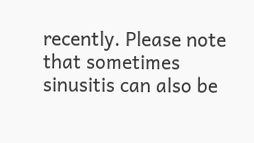recently. Please note that sometimes sinusitis can also be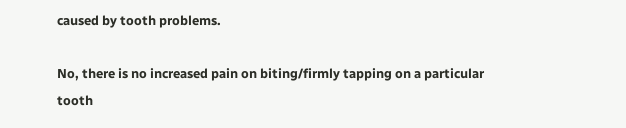caused by tooth problems.

No, there is no increased pain on biting/firmly tapping on a particular tooth